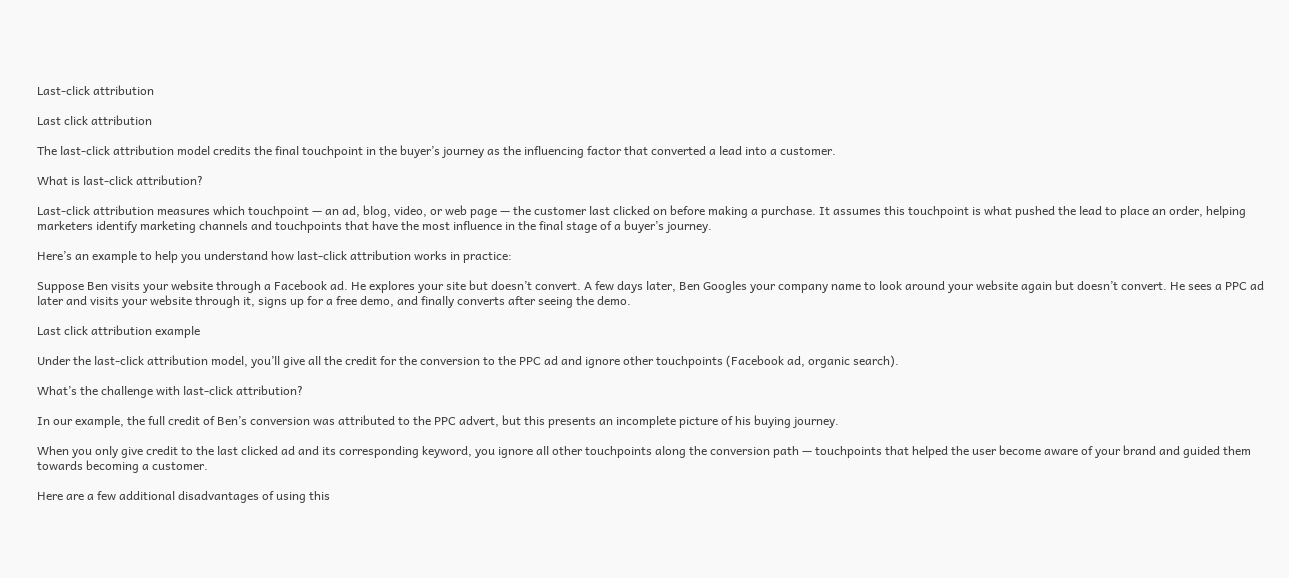Last-click attribution

Last click attribution

The last-click attribution model credits the final touchpoint in the buyer’s journey as the influencing factor that converted a lead into a customer.

What is last-click attribution?

Last-click attribution measures which touchpoint — an ad, blog, video, or web page — the customer last clicked on before making a purchase. It assumes this touchpoint is what pushed the lead to place an order, helping marketers identify marketing channels and touchpoints that have the most influence in the final stage of a buyer’s journey.

Here’s an example to help you understand how last-click attribution works in practice:

Suppose Ben visits your website through a Facebook ad. He explores your site but doesn’t convert. A few days later, Ben Googles your company name to look around your website again but doesn’t convert. He sees a PPC ad later and visits your website through it, signs up for a free demo, and finally converts after seeing the demo.

Last click attribution example

Under the last-click attribution model, you’ll give all the credit for the conversion to the PPC ad and ignore other touchpoints (Facebook ad, organic search).

What’s the challenge with last-click attribution?

In our example, the full credit of Ben’s conversion was attributed to the PPC advert, but this presents an incomplete picture of his buying journey.

When you only give credit to the last clicked ad and its corresponding keyword, you ignore all other touchpoints along the conversion path — touchpoints that helped the user become aware of your brand and guided them towards becoming a customer.

Here are a few additional disadvantages of using this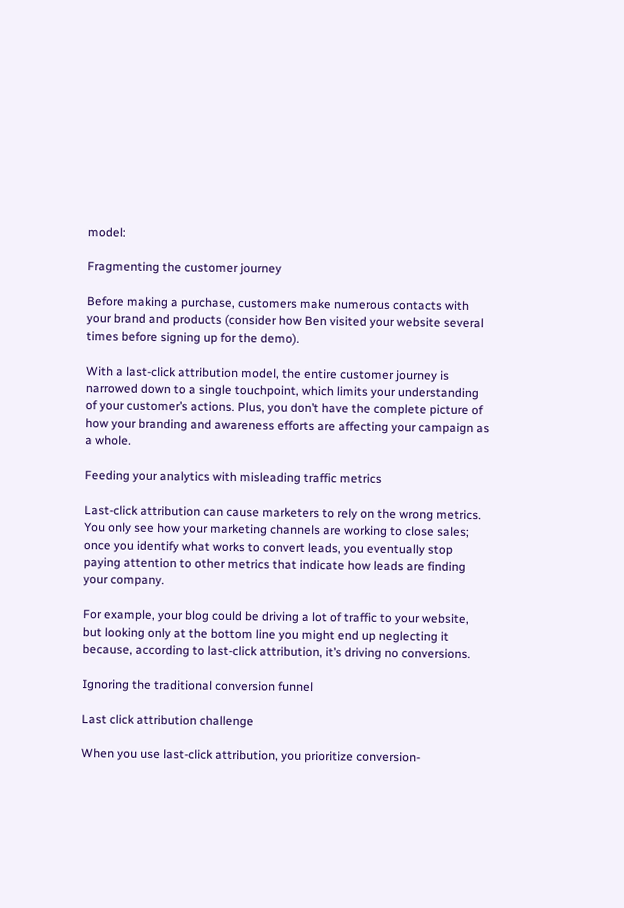model:

Fragmenting the customer journey

Before making a purchase, customers make numerous contacts with your brand and products (consider how Ben visited your website several times before signing up for the demo).

With a last-click attribution model, the entire customer journey is narrowed down to a single touchpoint, which limits your understanding of your customer’s actions. Plus, you don’t have the complete picture of how your branding and awareness efforts are affecting your campaign as a whole.

Feeding your analytics with misleading traffic metrics

Last-click attribution can cause marketers to rely on the wrong metrics. You only see how your marketing channels are working to close sales; once you identify what works to convert leads, you eventually stop paying attention to other metrics that indicate how leads are finding your company.

For example, your blog could be driving a lot of traffic to your website, but looking only at the bottom line you might end up neglecting it because, according to last-click attribution, it’s driving no conversions.

Ignoring the traditional conversion funnel

Last click attribution challenge

When you use last-click attribution, you prioritize conversion-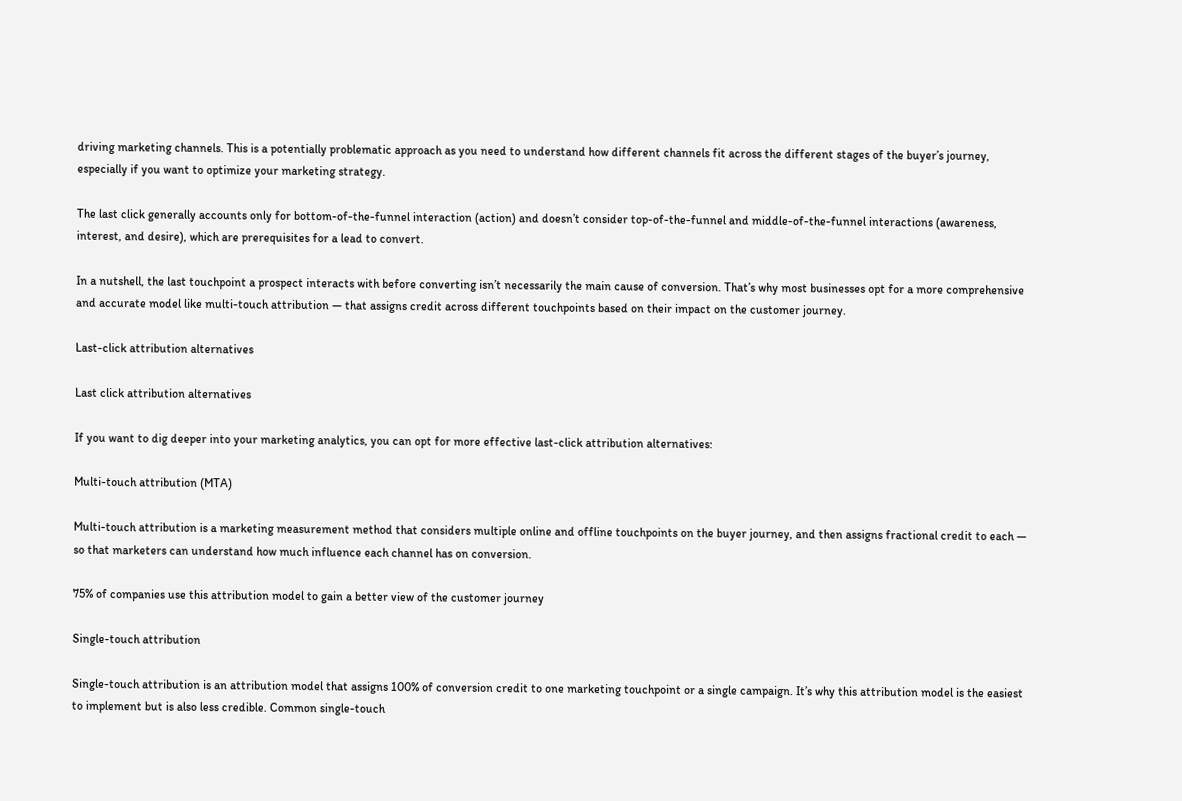driving marketing channels. This is a potentially problematic approach as you need to understand how different channels fit across the different stages of the buyer’s journey, especially if you want to optimize your marketing strategy.

The last click generally accounts only for bottom-of-the-funnel interaction (action) and doesn’t consider top-of-the-funnel and middle-of-the-funnel interactions (awareness, interest, and desire), which are prerequisites for a lead to convert.

In a nutshell, the last touchpoint a prospect interacts with before converting isn’t necessarily the main cause of conversion. That’s why most businesses opt for a more comprehensive and accurate model like multi-touch attribution — that assigns credit across different touchpoints based on their impact on the customer journey.

Last-click attribution alternatives

Last click attribution alternatives

If you want to dig deeper into your marketing analytics, you can opt for more effective last-click attribution alternatives:

Multi-touch attribution (MTA)

Multi-touch attribution is a marketing measurement method that considers multiple online and offline touchpoints on the buyer journey, and then assigns fractional credit to each — so that marketers can understand how much influence each channel has on conversion.

75% of companies use this attribution model to gain a better view of the customer journey

Single-touch attribution

Single-touch attribution is an attribution model that assigns 100% of conversion credit to one marketing touchpoint or a single campaign. It’s why this attribution model is the easiest to implement but is also less credible. Common single-touch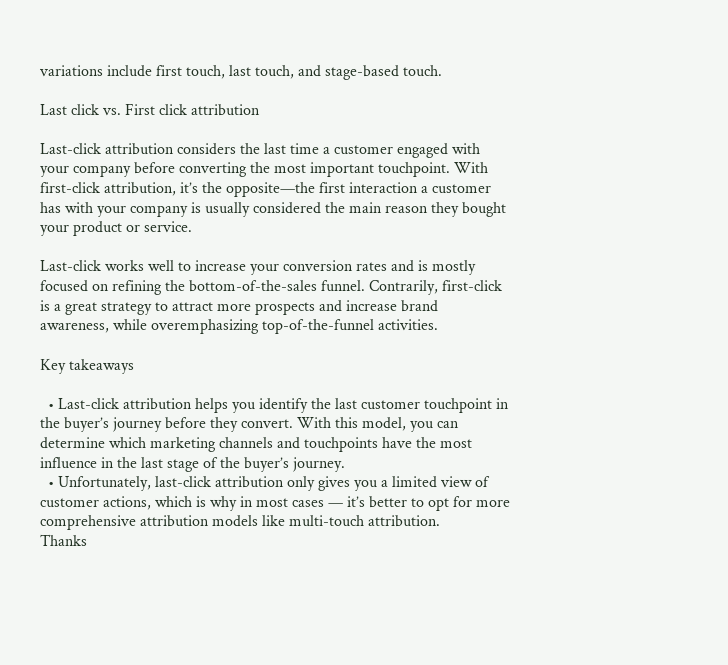variations include first touch, last touch, and stage-based touch.

Last click vs. First click attribution

Last-click attribution considers the last time a customer engaged with your company before converting the most important touchpoint. With first-click attribution, it’s the opposite—the first interaction a customer has with your company is usually considered the main reason they bought your product or service.

Last-click works well to increase your conversion rates and is mostly focused on refining the bottom-of-the-sales funnel. Contrarily, first-click is a great strategy to attract more prospects and increase brand awareness, while overemphasizing top-of-the-funnel activities.

Key takeaways

  • Last-click attribution helps you identify the last customer touchpoint in the buyer’s journey before they convert. With this model, you can determine which marketing channels and touchpoints have the most influence in the last stage of the buyer’s journey.
  • Unfortunately, last-click attribution only gives you a limited view of customer actions, which is why in most cases — it’s better to opt for more comprehensive attribution models like multi-touch attribution.
Thanks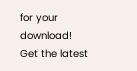for your download!
Get the latest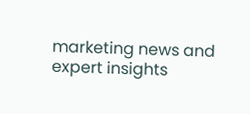marketing news and expert insights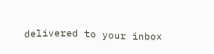delivered to your inbox